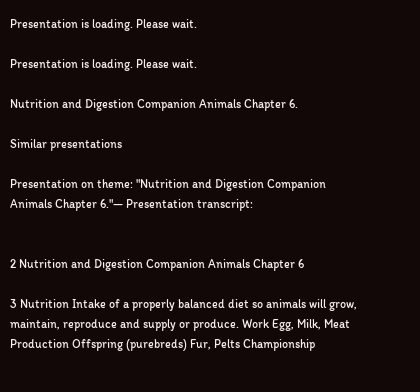Presentation is loading. Please wait.

Presentation is loading. Please wait.

Nutrition and Digestion Companion Animals Chapter 6.

Similar presentations

Presentation on theme: "Nutrition and Digestion Companion Animals Chapter 6."— Presentation transcript:


2 Nutrition and Digestion Companion Animals Chapter 6

3 Nutrition Intake of a properly balanced diet so animals will grow, maintain, reproduce and supply or produce. Work Egg, Milk, Meat Production Offspring (purebreds) Fur, Pelts Championship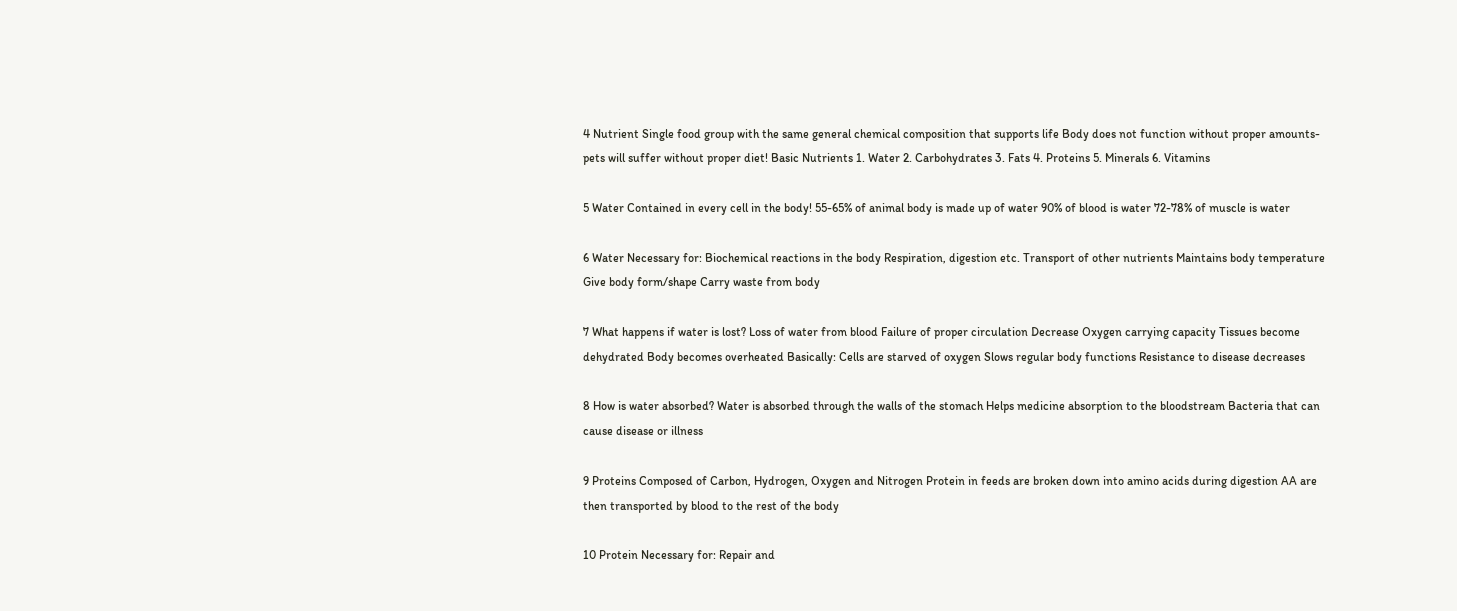4 Nutrient Single food group with the same general chemical composition that supports life Body does not function without proper amounts- pets will suffer without proper diet! Basic Nutrients 1. Water 2. Carbohydrates 3. Fats 4. Proteins 5. Minerals 6. Vitamins

5 Water Contained in every cell in the body! 55-65% of animal body is made up of water 90% of blood is water 72-78% of muscle is water

6 Water Necessary for: Biochemical reactions in the body Respiration, digestion etc. Transport of other nutrients Maintains body temperature Give body form/shape Carry waste from body

7 What happens if water is lost? Loss of water from blood Failure of proper circulation Decrease Oxygen carrying capacity Tissues become dehydrated Body becomes overheated Basically: Cells are starved of oxygen Slows regular body functions Resistance to disease decreases

8 How is water absorbed? Water is absorbed through the walls of the stomach Helps medicine absorption to the bloodstream Bacteria that can cause disease or illness

9 Proteins Composed of Carbon, Hydrogen, Oxygen and Nitrogen Protein in feeds are broken down into amino acids during digestion AA are then transported by blood to the rest of the body

10 Protein Necessary for: Repair and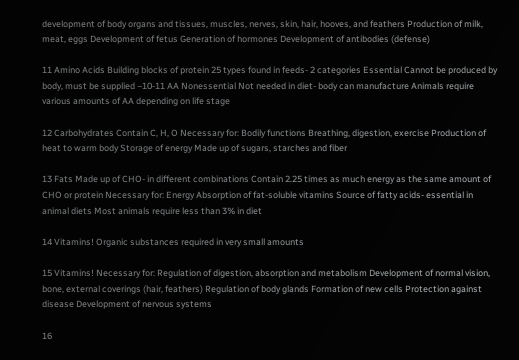development of body organs and tissues, muscles, nerves, skin, hair, hooves, and feathers Production of milk, meat, eggs Development of fetus Generation of hormones Development of antibodies (defense)

11 Amino Acids Building blocks of protein 25 types found in feeds- 2 categories Essential Cannot be produced by body, must be supplied –10-11 AA Nonessential Not needed in diet- body can manufacture Animals require various amounts of AA depending on life stage

12 Carbohydrates Contain C, H, O Necessary for: Bodily functions Breathing, digestion, exercise Production of heat to warm body Storage of energy Made up of sugars, starches and fiber

13 Fats Made up of CHO- in different combinations Contain 2.25 times as much energy as the same amount of CHO or protein Necessary for: Energy Absorption of fat-soluble vitamins Source of fatty acids- essential in animal diets Most animals require less than 3% in diet

14 Vitamins! Organic substances required in very small amounts

15 Vitamins! Necessary for: Regulation of digestion, absorption and metabolism Development of normal vision, bone, external coverings (hair, feathers) Regulation of body glands Formation of new cells Protection against disease Development of nervous systems

16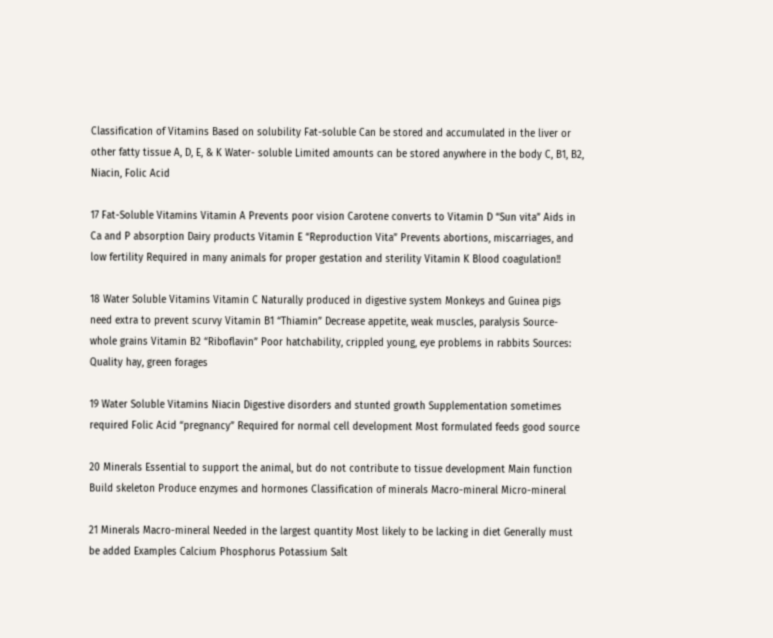Classification of Vitamins Based on solubility Fat-soluble Can be stored and accumulated in the liver or other fatty tissue A, D, E, & K Water- soluble Limited amounts can be stored anywhere in the body C, B1, B2, Niacin, Folic Acid

17 Fat-Soluble Vitamins Vitamin A Prevents poor vision Carotene converts to Vitamin D “Sun vita” Aids in Ca and P absorption Dairy products Vitamin E “Reproduction Vita” Prevents abortions, miscarriages, and low fertility Required in many animals for proper gestation and sterility Vitamin K Blood coagulation!!

18 Water Soluble Vitamins Vitamin C Naturally produced in digestive system Monkeys and Guinea pigs need extra to prevent scurvy Vitamin B1 “Thiamin” Decrease appetite, weak muscles, paralysis Source- whole grains Vitamin B2 “Riboflavin” Poor hatchability, crippled young, eye problems in rabbits Sources: Quality hay, green forages

19 Water Soluble Vitamins Niacin Digestive disorders and stunted growth Supplementation sometimes required Folic Acid “pregnancy” Required for normal cell development Most formulated feeds good source

20 Minerals Essential to support the animal, but do not contribute to tissue development Main function Build skeleton Produce enzymes and hormones Classification of minerals Macro-mineral Micro-mineral

21 Minerals Macro-mineral Needed in the largest quantity Most likely to be lacking in diet Generally must be added Examples Calcium Phosphorus Potassium Salt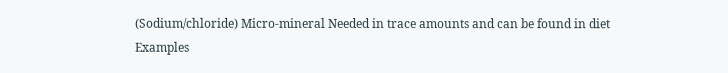(Sodium/chloride) Micro-mineral Needed in trace amounts and can be found in diet Examples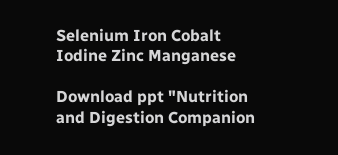Selenium Iron Cobalt Iodine Zinc Manganese

Download ppt "Nutrition and Digestion Companion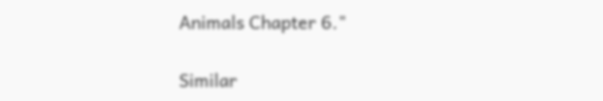Animals Chapter 6."

Similar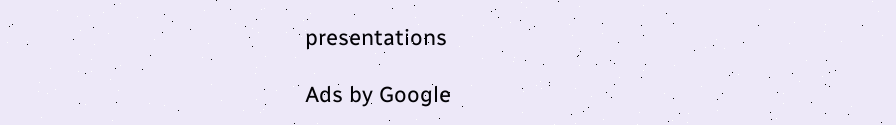presentations

Ads by Google